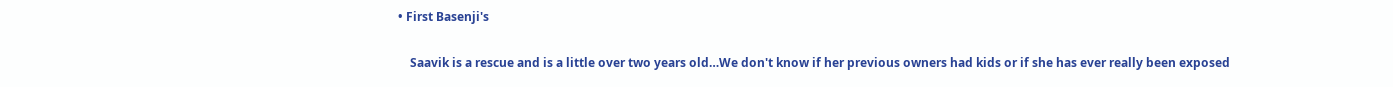• First Basenji's

    Saavik is a rescue and is a little over two years old…We don't know if her previous owners had kids or if she has ever really been exposed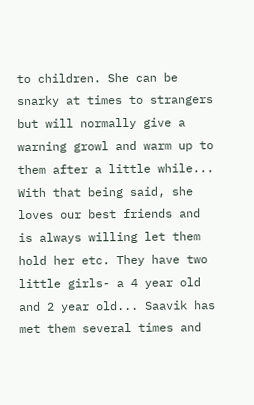to children. She can be snarky at times to strangers but will normally give a warning growl and warm up to them after a little while... With that being said, she loves our best friends and is always willing let them hold her etc. They have two little girls- a 4 year old and 2 year old... Saavik has met them several times and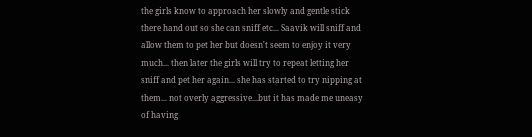the girls know to approach her slowly and gentle stick there hand out so she can sniff etc... Saavik will sniff and allow them to pet her but doesn't seem to enjoy it very much... then later the girls will try to repeat letting her sniff and pet her again... she has started to try nipping at them... not overly aggressive...but it has made me uneasy of having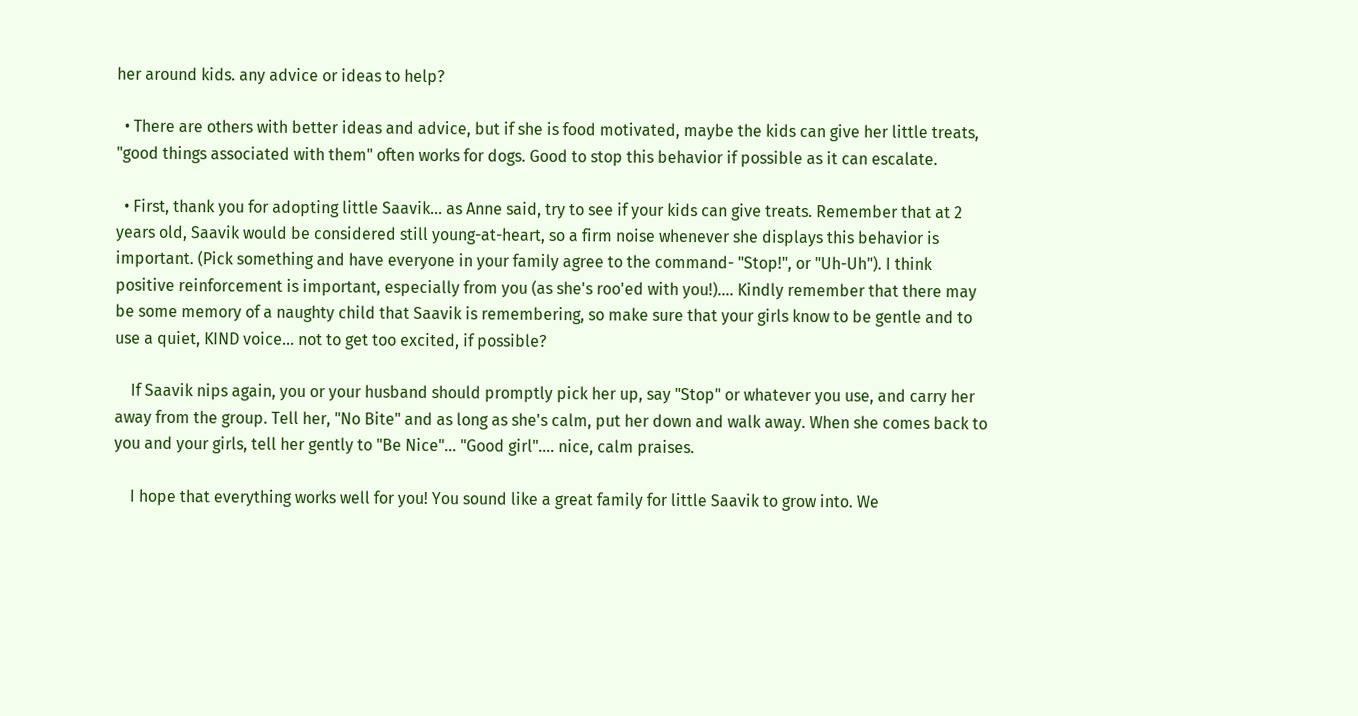her around kids. any advice or ideas to help?

  • There are others with better ideas and advice, but if she is food motivated, maybe the kids can give her little treats, "good things associated with them" often works for dogs. Good to stop this behavior if possible as it can escalate.

  • First, thank you for adopting little Saavik… as Anne said, try to see if your kids can give treats. Remember that at 2 years old, Saavik would be considered still young-at-heart, so a firm noise whenever she displays this behavior is important. (Pick something and have everyone in your family agree to the command- "Stop!", or "Uh-Uh"). I think positive reinforcement is important, especially from you (as she's roo'ed with you!).... Kindly remember that there may be some memory of a naughty child that Saavik is remembering, so make sure that your girls know to be gentle and to use a quiet, KIND voice... not to get too excited, if possible?

    If Saavik nips again, you or your husband should promptly pick her up, say "Stop" or whatever you use, and carry her away from the group. Tell her, "No Bite" and as long as she's calm, put her down and walk away. When she comes back to you and your girls, tell her gently to "Be Nice"... "Good girl".... nice, calm praises.

    I hope that everything works well for you! You sound like a great family for little Saavik to grow into. We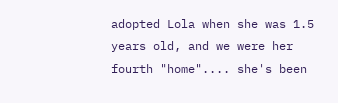adopted Lola when she was 1.5 years old, and we were her fourth "home".... she's been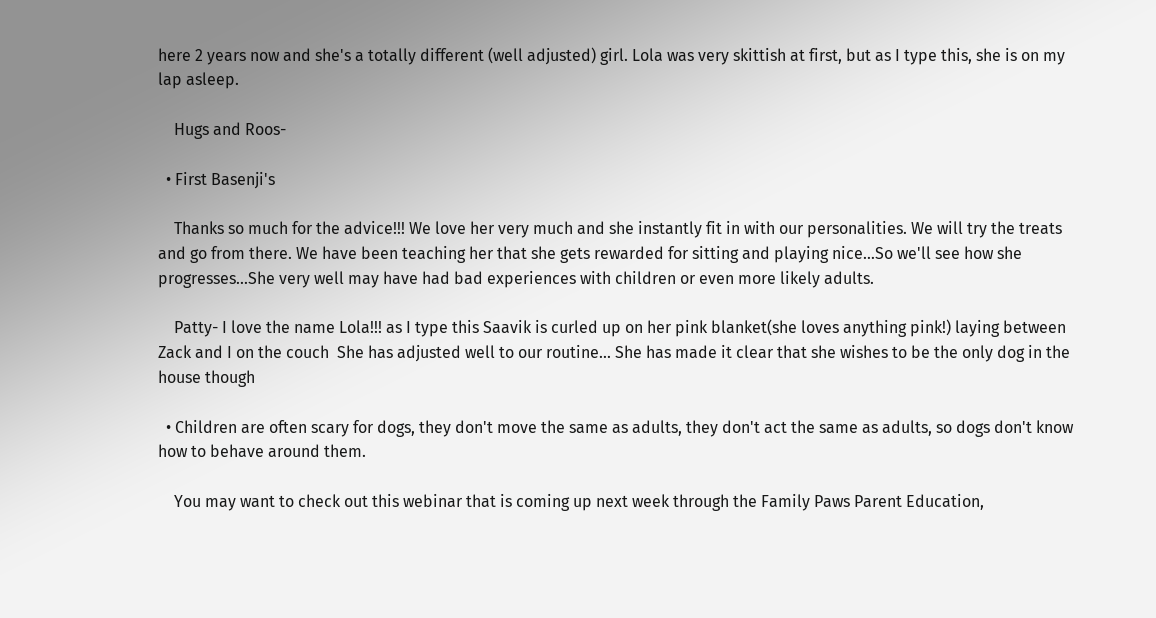here 2 years now and she's a totally different (well adjusted) girl. Lola was very skittish at first, but as I type this, she is on my lap asleep.

    Hugs and Roos-

  • First Basenji's

    Thanks so much for the advice!!! We love her very much and she instantly fit in with our personalities. We will try the treats and go from there. We have been teaching her that she gets rewarded for sitting and playing nice…So we'll see how she progresses...She very well may have had bad experiences with children or even more likely adults.

    Patty- I love the name Lola!!! as I type this Saavik is curled up on her pink blanket(she loves anything pink!) laying between Zack and I on the couch  She has adjusted well to our routine... She has made it clear that she wishes to be the only dog in the house though

  • Children are often scary for dogs, they don't move the same as adults, they don't act the same as adults, so dogs don't know how to behave around them.

    You may want to check out this webinar that is coming up next week through the Family Paws Parent Education,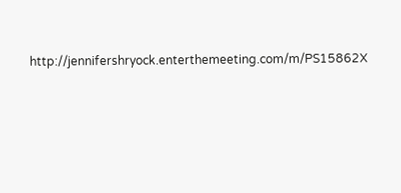http://jennifershryock.enterthemeeting.com/m/PS15862X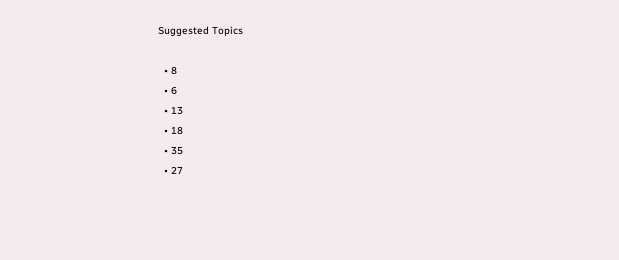Suggested Topics

  • 8
  • 6
  • 13
  • 18
  • 35
  • 27